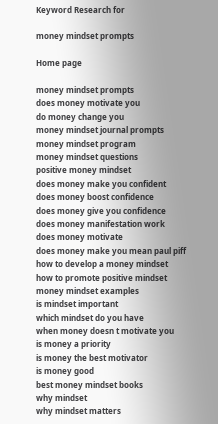Keyword Research for

money mindset prompts

Home page

money mindset prompts
does money motivate you
do money change you
money mindset journal prompts
money mindset program
money mindset questions
positive money mindset
does money make you confident
does money boost confidence
does money give you confidence
does money manifestation work
does money motivate
does money make you mean paul piff
how to develop a money mindset
how to promote positive mindset
money mindset examples
is mindset important
which mindset do you have
when money doesn t motivate you
is money a priority
is money the best motivator
is money good
best money mindset books
why mindset
why mindset matters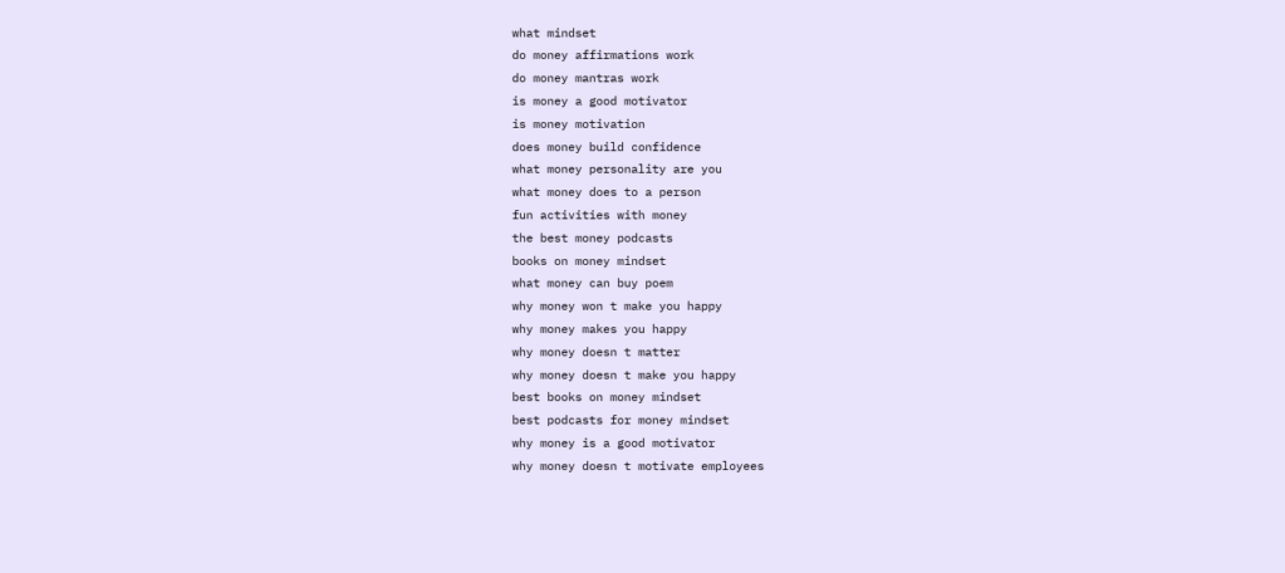what mindset
do money affirmations work
do money mantras work
is money a good motivator
is money motivation
does money build confidence
what money personality are you
what money does to a person
fun activities with money
the best money podcasts
books on money mindset
what money can buy poem
why money won t make you happy
why money makes you happy
why money doesn t matter
why money doesn t make you happy
best books on money mindset
best podcasts for money mindset
why money is a good motivator
why money doesn t motivate employees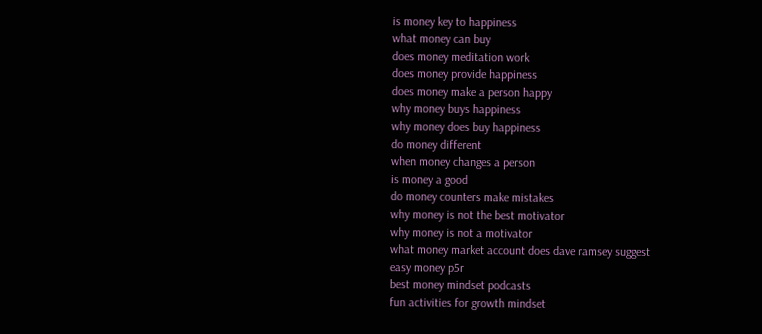is money key to happiness
what money can buy
does money meditation work
does money provide happiness
does money make a person happy
why money buys happiness
why money does buy happiness
do money different
when money changes a person
is money a good
do money counters make mistakes
why money is not the best motivator
why money is not a motivator
what money market account does dave ramsey suggest
easy money p5r
best money mindset podcasts
fun activities for growth mindset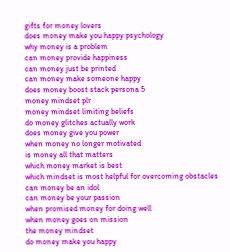gifts for money lovers
does money make you happy psychology
why money is a problem
can money provide happiness
can money just be printed
can money make someone happy
does money boost stack persona 5
money mindset plr
money mindset limiting beliefs
do money glitches actually work
does money give you power
when money no longer motivated
is money all that matters
which money market is best
which mindset is most helpful for overcoming obstacles
can money be an idol
can money be your passion
when promised money for doing well
when money goes on mission
the money mindset
do money make you happy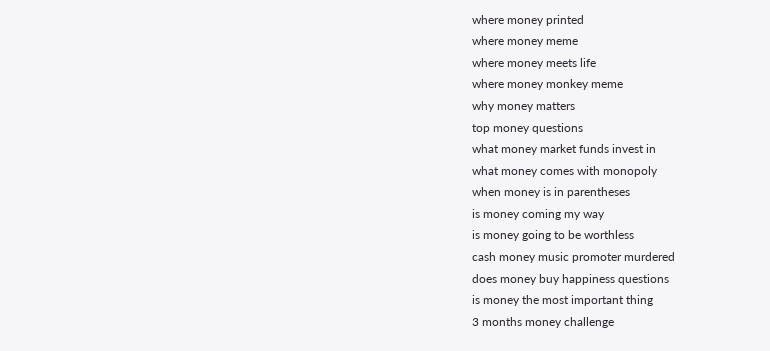where money printed
where money meme
where money meets life
where money monkey meme
why money matters
top money questions
what money market funds invest in
what money comes with monopoly
when money is in parentheses
is money coming my way
is money going to be worthless
cash money music promoter murdered
does money buy happiness questions
is money the most important thing
3 months money challenge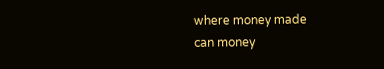where money made
can money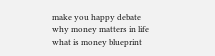make you happy debate
why money matters in life
what is money blueprint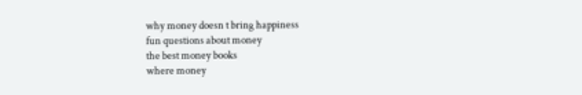why money doesn t bring happiness
fun questions about money
the best money books
where money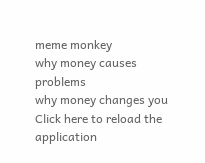meme monkey
why money causes problems
why money changes you
Click here to reload the application